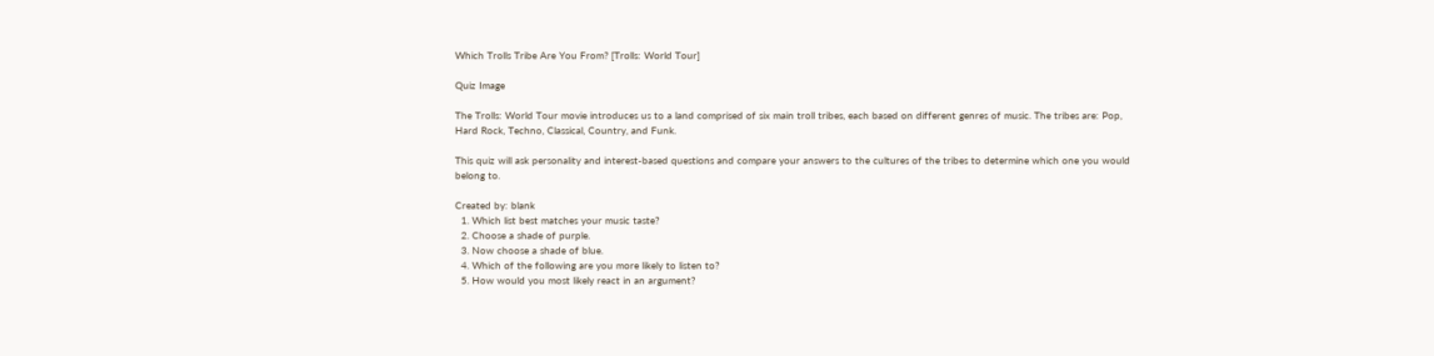Which Trolls Tribe Are You From? [Trolls: World Tour]

Quiz Image

The Trolls: World Tour movie introduces us to a land comprised of six main troll tribes, each based on different genres of music. The tribes are: Pop, Hard Rock, Techno, Classical, Country, and Funk.

This quiz will ask personality and interest-based questions and compare your answers to the cultures of the tribes to determine which one you would belong to.

Created by: blank
  1. Which list best matches your music taste?
  2. Choose a shade of purple.
  3. Now choose a shade of blue.
  4. Which of the following are you more likely to listen to?
  5. How would you most likely react in an argument?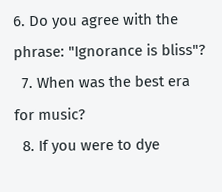6. Do you agree with the phrase: "Ignorance is bliss"?
  7. When was the best era for music?
  8. If you were to dye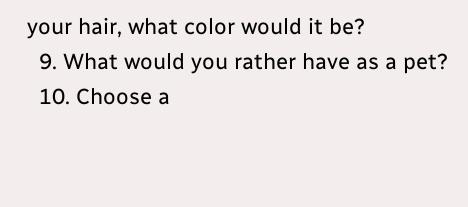your hair, what color would it be?
  9. What would you rather have as a pet?
  10. Choose a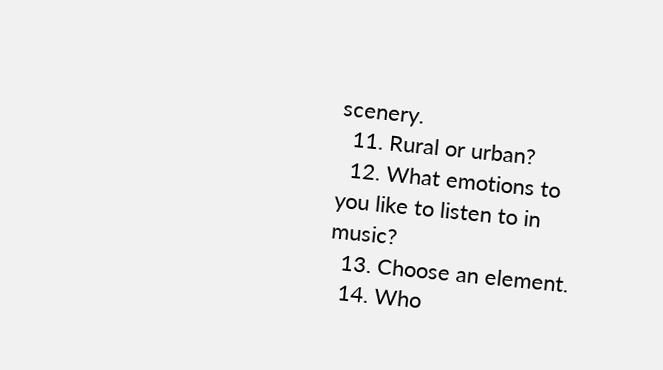scenery.
  11. Rural or urban?
  12. What emotions to you like to listen to in music?
  13. Choose an element.
  14. Who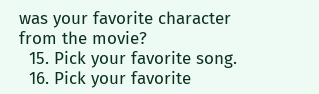was your favorite character from the movie?
  15. Pick your favorite song.
  16. Pick your favorite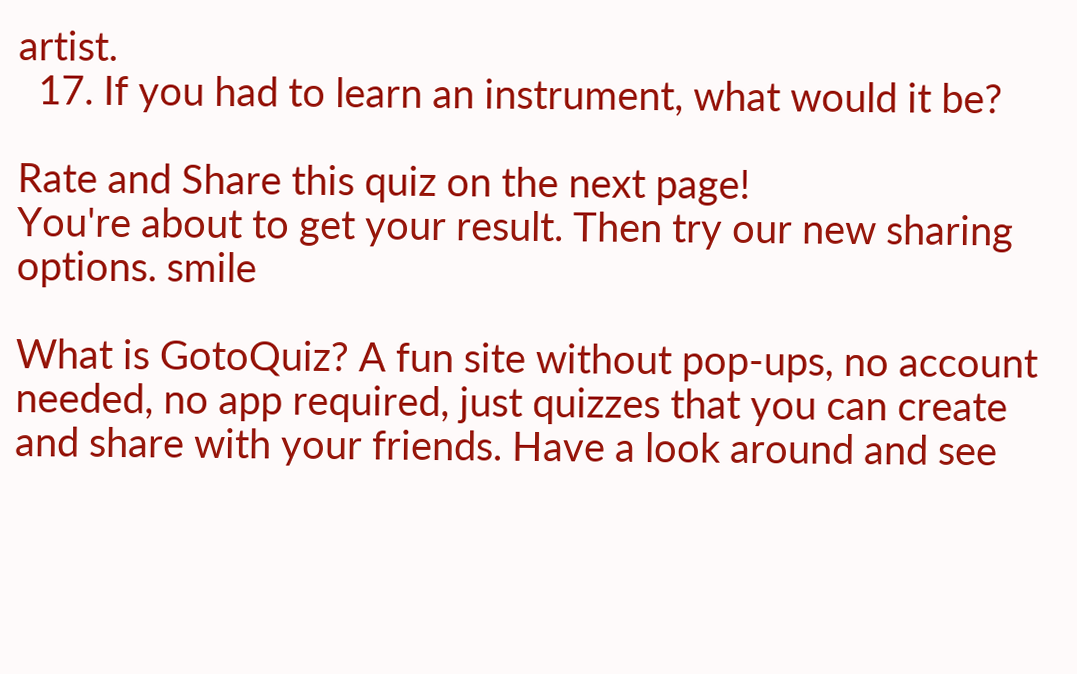artist.
  17. If you had to learn an instrument, what would it be?

Rate and Share this quiz on the next page!
You're about to get your result. Then try our new sharing options. smile

What is GotoQuiz? A fun site without pop-ups, no account needed, no app required, just quizzes that you can create and share with your friends. Have a look around and see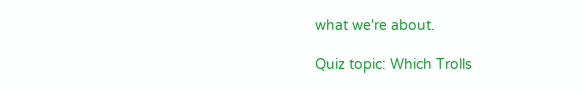what we're about.

Quiz topic: Which Trolls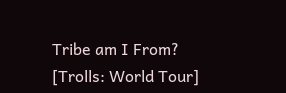Tribe am I From? [Trolls: World Tour]